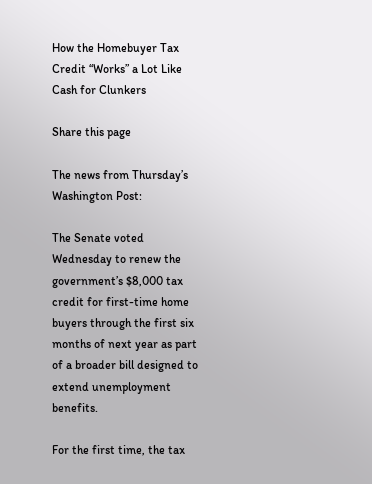How the Homebuyer Tax Credit “Works” a Lot Like Cash for Clunkers

Share this page

The news from Thursday’s Washington Post:

The Senate voted Wednesday to renew the government’s $8,000 tax credit for first-time home buyers through the first six months of next year as part of a broader bill designed to extend unemployment benefits.

For the first time, the tax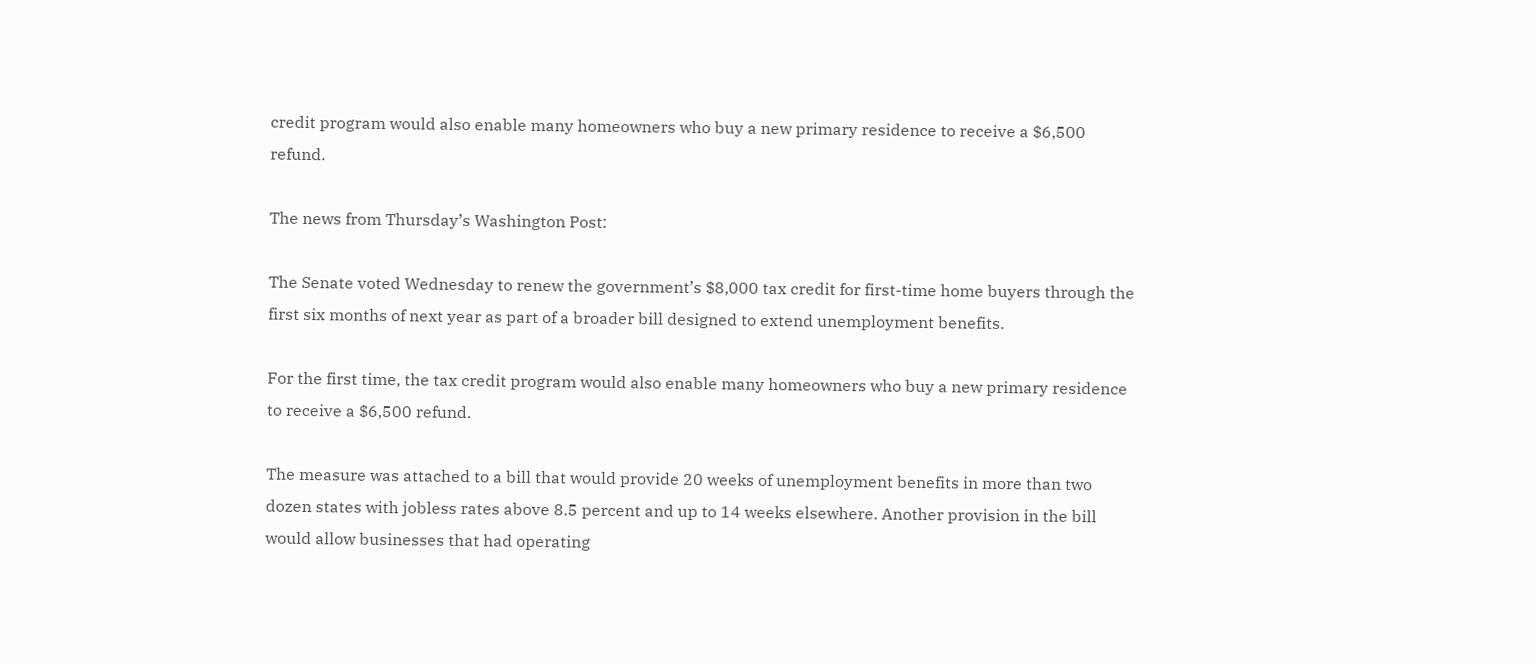credit program would also enable many homeowners who buy a new primary residence to receive a $6,500 refund.

The news from Thursday’s Washington Post:

The Senate voted Wednesday to renew the government’s $8,000 tax credit for first-time home buyers through the first six months of next year as part of a broader bill designed to extend unemployment benefits.

For the first time, the tax credit program would also enable many homeowners who buy a new primary residence to receive a $6,500 refund.

The measure was attached to a bill that would provide 20 weeks of unemployment benefits in more than two dozen states with jobless rates above 8.5 percent and up to 14 weeks elsewhere. Another provision in the bill would allow businesses that had operating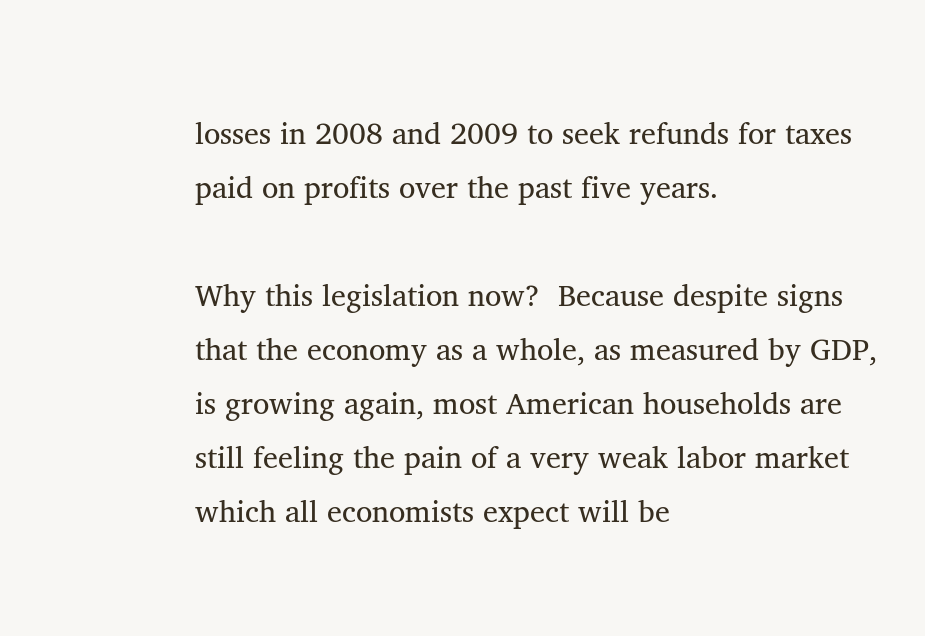losses in 2008 and 2009 to seek refunds for taxes paid on profits over the past five years.

Why this legislation now?  Because despite signs that the economy as a whole, as measured by GDP, is growing again, most American households are still feeling the pain of a very weak labor market which all economists expect will be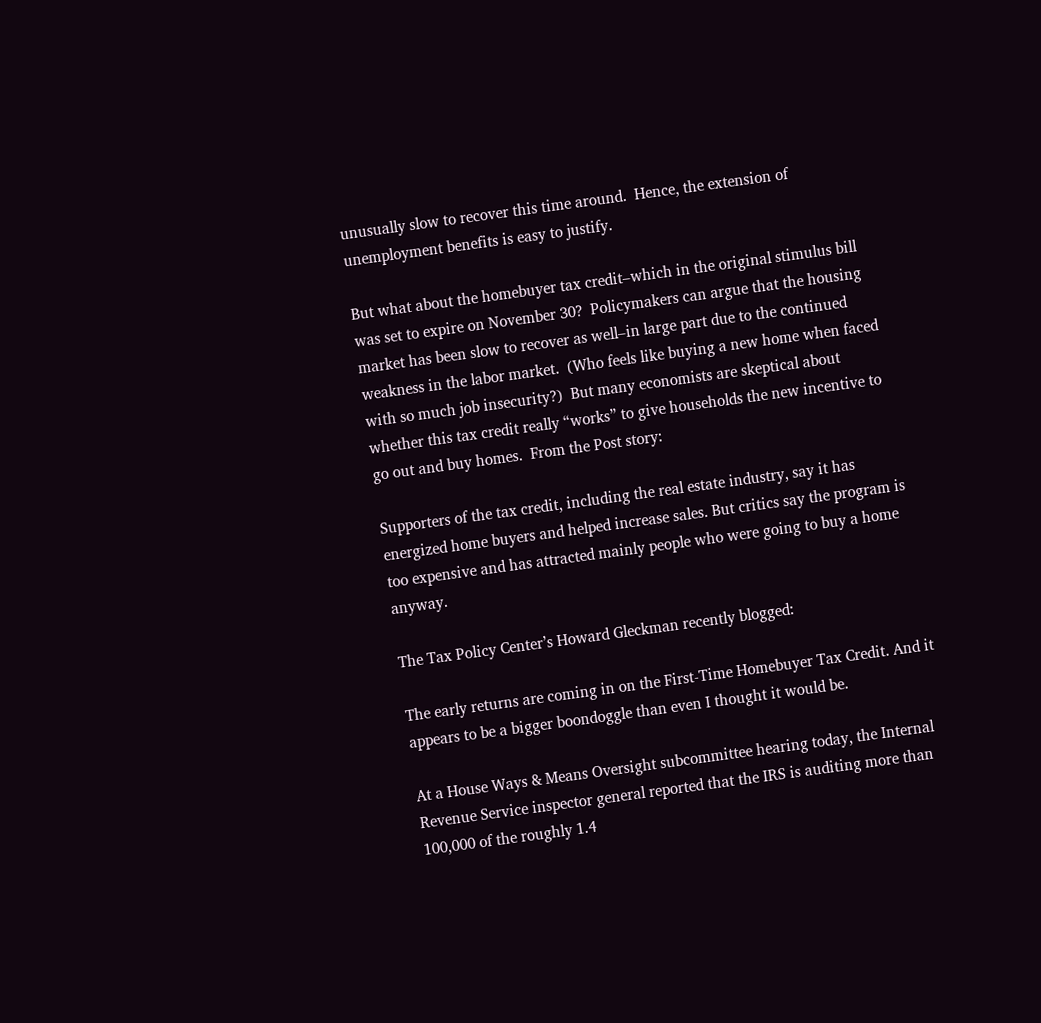unusually slow to recover this time around.  Hence, the extension of unemployment benefits is easy to justify.

But what about the homebuyer tax credit–which in the original stimulus bill was set to expire on November 30?  Policymakers can argue that the housing market has been slow to recover as well–in large part due to the continued weakness in the labor market.  (Who feels like buying a new home when faced with so much job insecurity?)  But many economists are skeptical about whether this tax credit really “works” to give households the new incentive to go out and buy homes.  From the Post story:

Supporters of the tax credit, including the real estate industry, say it has energized home buyers and helped increase sales. But critics say the program is too expensive and has attracted mainly people who were going to buy a home anyway.

The Tax Policy Center’s Howard Gleckman recently blogged:

The early returns are coming in on the First-Time Homebuyer Tax Credit. And it appears to be a bigger boondoggle than even I thought it would be.

At a House Ways & Means Oversight subcommittee hearing today, the Internal Revenue Service inspector general reported that the IRS is auditing more than 100,000 of the roughly 1.4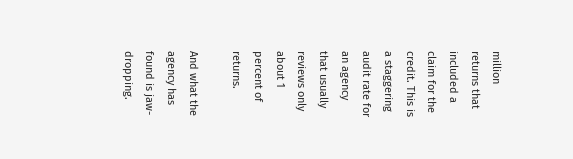million returns that included a claim for the credit. This is a staggering audit rate for an agency that usually reviews only about 1 percent of returns.

And what the agency has found is jaw-dropping.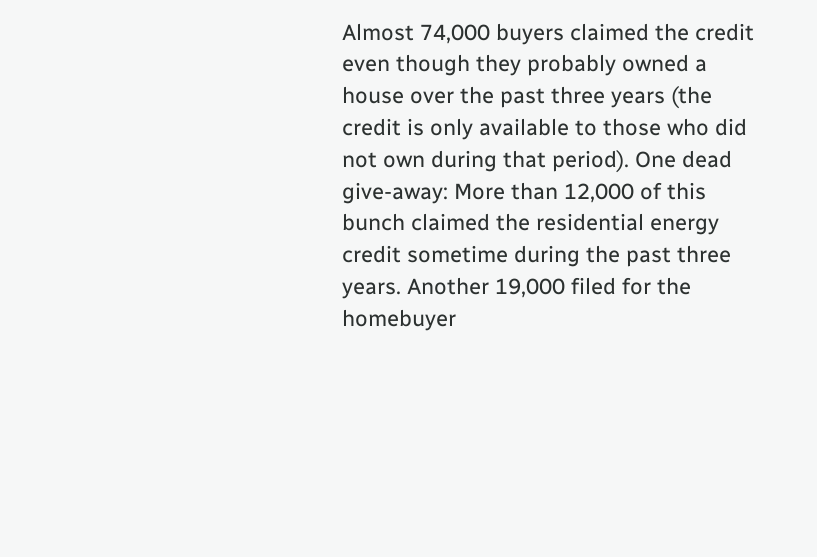Almost 74,000 buyers claimed the credit even though they probably owned a house over the past three years (the credit is only available to those who did not own during that period). One dead give-away: More than 12,000 of this bunch claimed the residential energy credit sometime during the past three years. Another 19,000 filed for the homebuyer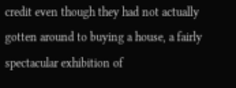credit even though they had not actually gotten around to buying a house, a fairly spectacular exhibition of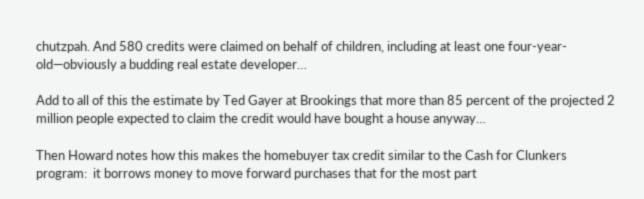chutzpah. And 580 credits were claimed on behalf of children, including at least one four-year-old—obviously a budding real estate developer…

Add to all of this the estimate by Ted Gayer at Brookings that more than 85 percent of the projected 2 million people expected to claim the credit would have bought a house anyway…

Then Howard notes how this makes the homebuyer tax credit similar to the Cash for Clunkers program:  it borrows money to move forward purchases that for the most part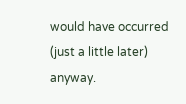would have occurred (just a little later) anyway.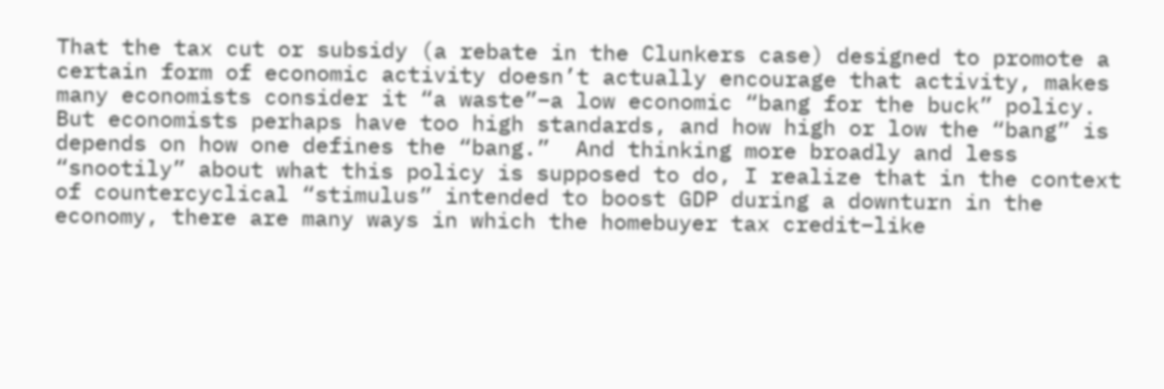That the tax cut or subsidy (a rebate in the Clunkers case) designed to promote a certain form of economic activity doesn’t actually encourage that activity, makes many economists consider it “a waste”–a low economic “bang for the buck” policy.   But economists perhaps have too high standards, and how high or low the “bang” is depends on how one defines the “bang.”  And thinking more broadly and less “snootily” about what this policy is supposed to do, I realize that in the context of countercyclical “stimulus” intended to boost GDP during a downturn in the economy, there are many ways in which the homebuyer tax credit–like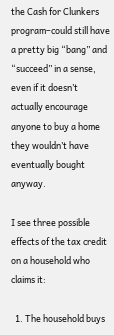the Cash for Clunkers program–could still have a pretty big “bang” and “succeed” in a sense, even if it doesn’t actually encourage anyone to buy a home they wouldn’t have eventually bought anyway.

I see three possible effects of the tax credit on a household who claims it:

  1. The household buys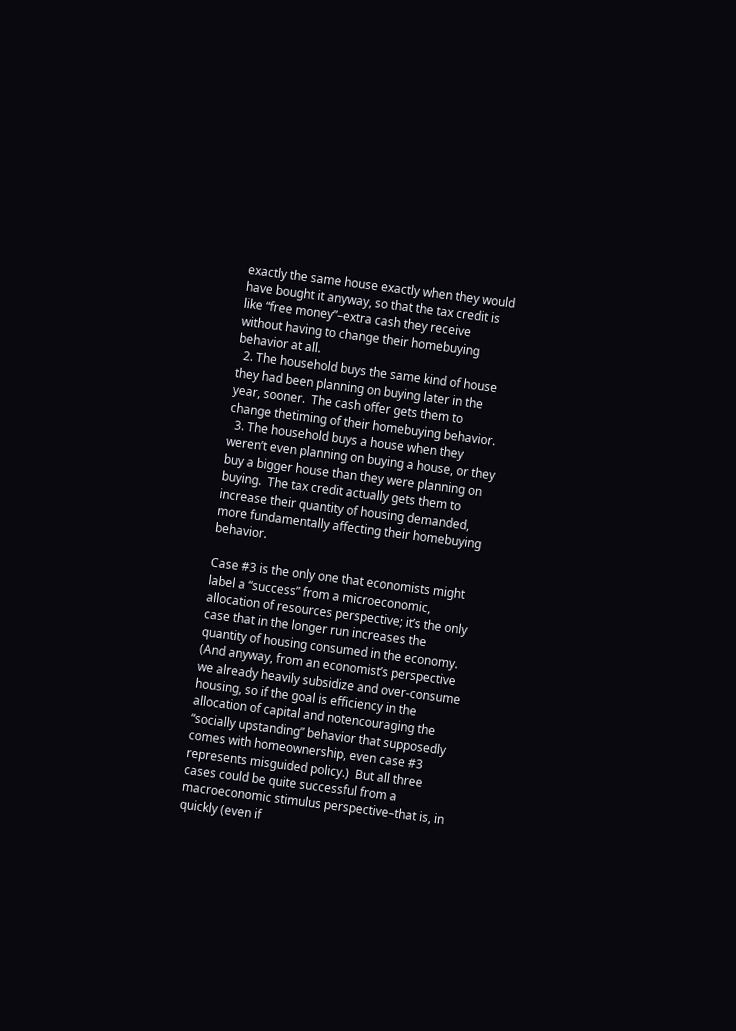exactly the same house exactly when they would have bought it anyway, so that the tax credit is like “free money”–extra cash they receive without having to change their homebuying behavior at all.
  2. The household buys the same kind of house they had been planning on buying later in the year, sooner.  The cash offer gets them to change thetiming of their homebuying behavior.
  3. The household buys a house when they weren’t even planning on buying a house, or they buy a bigger house than they were planning on buying.  The tax credit actually gets them to increase their quantity of housing demanded, more fundamentally affecting their homebuying behavior.

Case #3 is the only one that economists might label a “success” from a microeconomic, allocation of resources perspective; it’s the only case that in the longer run increases the quantity of housing consumed in the economy.  (And anyway, from an economist’s perspective we already heavily subsidize and over-consume housing, so if the goal is efficiency in the allocation of capital and notencouraging the “socially upstanding” behavior that supposedly comes with homeownership, even case #3 represents misguided policy.)  But all three cases could be quite successful from a macroeconomic stimulus perspective–that is, in quickly (even if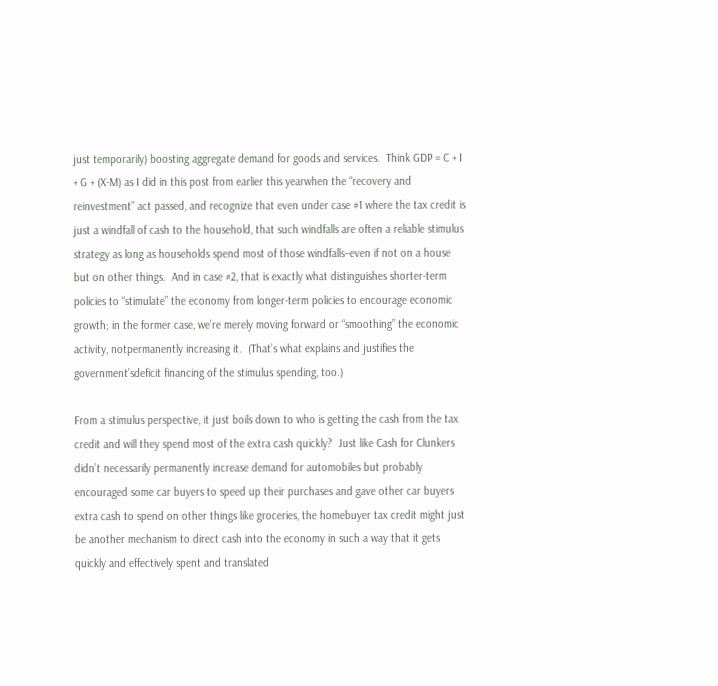just temporarily) boosting aggregate demand for goods and services.  Think GDP = C + I + G + (X-M) as I did in this post from earlier this yearwhen the “recovery and reinvestment” act passed, and recognize that even under case #1 where the tax credit is just a windfall of cash to the household, that such windfalls are often a reliable stimulus strategy as long as households spend most of those windfalls–even if not on a house but on other things.  And in case #2, that is exactly what distinguishes shorter-term policies to “stimulate” the economy from longer-term policies to encourage economic growth; in the former case, we’re merely moving forward or “smoothing” the economic activity, notpermanently increasing it.  (That’s what explains and justifies the government’sdeficit financing of the stimulus spending, too.)

From a stimulus perspective, it just boils down to who is getting the cash from the tax credit and will they spend most of the extra cash quickly?  Just like Cash for Clunkers didn’t necessarily permanently increase demand for automobiles but probably encouraged some car buyers to speed up their purchases and gave other car buyers extra cash to spend on other things like groceries, the homebuyer tax credit might just be another mechanism to direct cash into the economy in such a way that it gets quickly and effectively spent and translated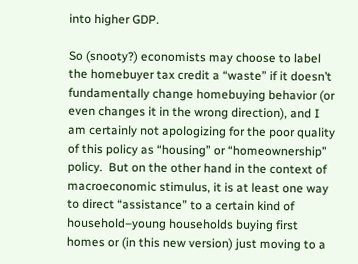into higher GDP.

So (snooty?) economists may choose to label the homebuyer tax credit a “waste” if it doesn’t fundamentally change homebuying behavior (or even changes it in the wrong direction), and I am certainly not apologizing for the poor quality of this policy as “housing” or “homeownership” policy.  But on the other hand in the context of macroeconomic stimulus, it is at least one way to direct “assistance” to a certain kind of household–young households buying first homes or (in this new version) just moving to a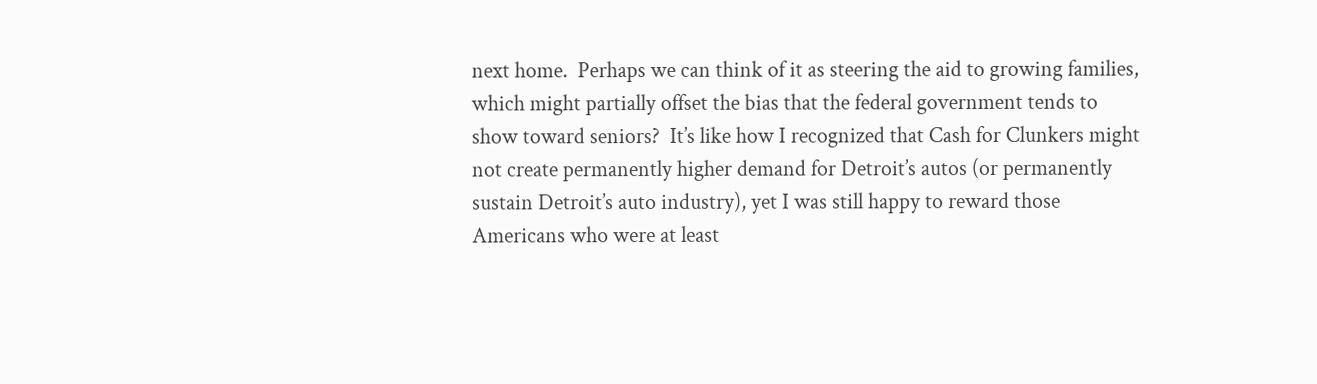next home.  Perhaps we can think of it as steering the aid to growing families, which might partially offset the bias that the federal government tends to show toward seniors?  It’s like how I recognized that Cash for Clunkers might not create permanently higher demand for Detroit’s autos (or permanently sustain Detroit’s auto industry), yet I was still happy to reward those Americans who were at least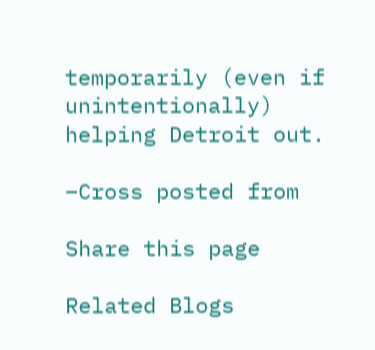temporarily (even if unintentionally) helping Detroit out.

–Cross posted from

Share this page

Related Blogs